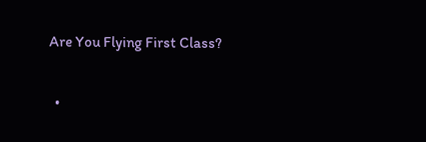Are You Flying First Class?

  •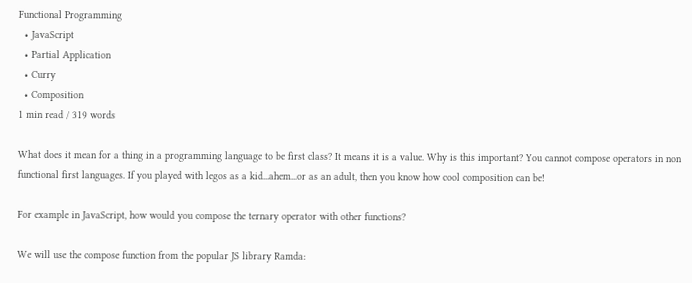Functional Programming
  • JavaScript
  • Partial Application
  • Curry
  • Composition
1 min read / 319 words

What does it mean for a thing in a programming language to be first class? It means it is a value. Why is this important? You cannot compose operators in non functional first languages. If you played with legos as a kid...ahem...or as an adult, then you know how cool composition can be!

For example in JavaScript, how would you compose the ternary operator with other functions?

We will use the compose function from the popular JS library Ramda: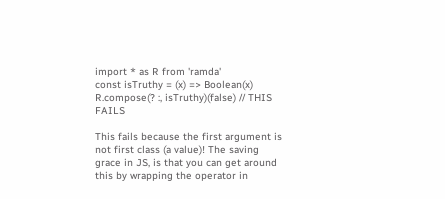import * as R from 'ramda'
const isTruthy = (x) => Boolean(x)
R.compose(? :, isTruthy)(false) // THIS FAILS

This fails because the first argument is not first class (a value)! The saving grace in JS, is that you can get around this by wrapping the operator in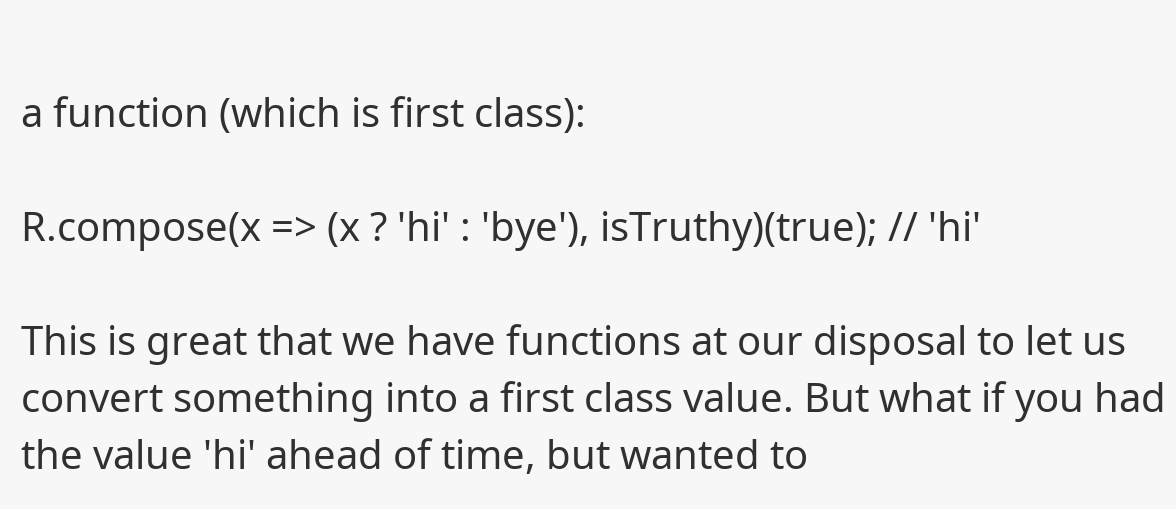a function (which is first class):

R.compose(x => (x ? 'hi' : 'bye'), isTruthy)(true); // 'hi'

This is great that we have functions at our disposal to let us convert something into a first class value. But what if you had the value 'hi' ahead of time, but wanted to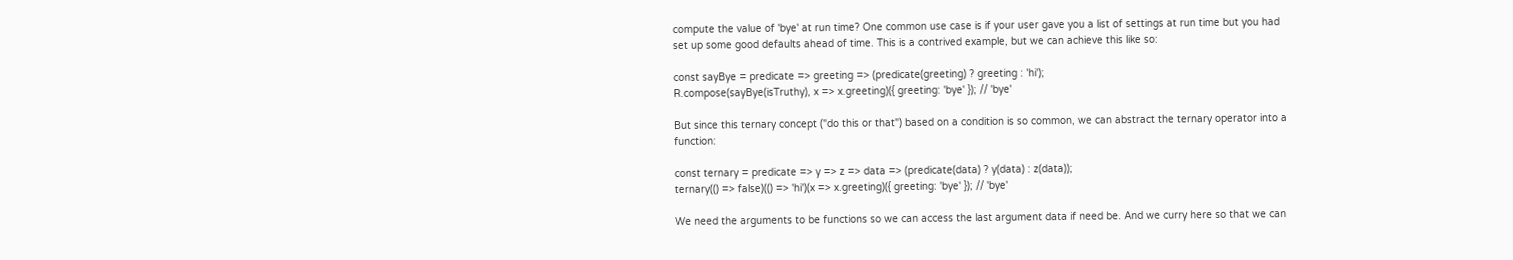compute the value of 'bye' at run time? One common use case is if your user gave you a list of settings at run time but you had set up some good defaults ahead of time. This is a contrived example, but we can achieve this like so:

const sayBye = predicate => greeting => (predicate(greeting) ? greeting : 'hi');
R.compose(sayBye(isTruthy), x => x.greeting)({ greeting: 'bye' }); // 'bye'

But since this ternary concept ("do this or that") based on a condition is so common, we can abstract the ternary operator into a function:

const ternary = predicate => y => z => data => (predicate(data) ? y(data) : z(data));
ternary(() => false)(() => 'hi')(x => x.greeting)({ greeting: 'bye' }); // 'bye'

We need the arguments to be functions so we can access the last argument data if need be. And we curry here so that we can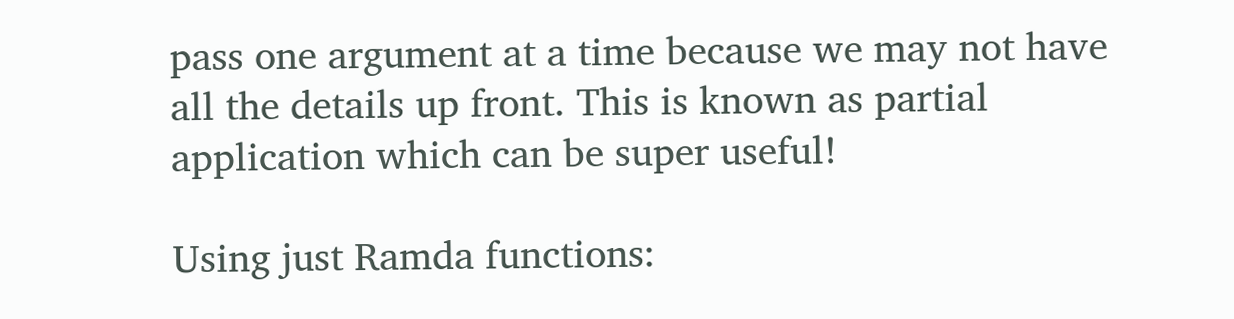pass one argument at a time because we may not have all the details up front. This is known as partial application which can be super useful!

Using just Ramda functions: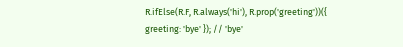R.ifElse(R.F, R.always('hi'), R.prop('greeting'))({ greeting: 'bye' }); // 'bye'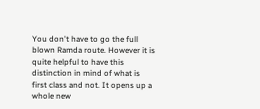You don't have to go the full blown Ramda route. However it is quite helpful to have this distinction in mind of what is first class and not. It opens up a whole new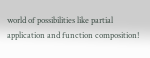world of possibilities like partial application and function composition!